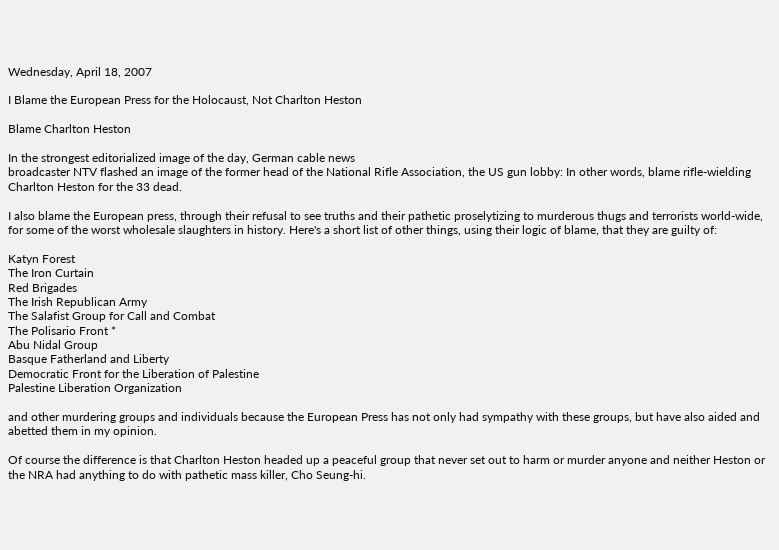Wednesday, April 18, 2007

I Blame the European Press for the Holocaust, Not Charlton Heston

Blame Charlton Heston

In the strongest editorialized image of the day, German cable news
broadcaster NTV flashed an image of the former head of the National Rifle Association, the US gun lobby: In other words, blame rifle-wielding Charlton Heston for the 33 dead.

I also blame the European press, through their refusal to see truths and their pathetic proselytizing to murderous thugs and terrorists world-wide, for some of the worst wholesale slaughters in history. Here's a short list of other things, using their logic of blame, that they are guilty of:

Katyn Forest
The Iron Curtain
Red Brigades
The Irish Republican Army
The Salafist Group for Call and Combat
The Polisario Front *
Abu Nidal Group
Basque Fatherland and Liberty
Democratic Front for the Liberation of Palestine
Palestine Liberation Organization

and other murdering groups and individuals because the European Press has not only had sympathy with these groups, but have also aided and abetted them in my opinion.

Of course the difference is that Charlton Heston headed up a peaceful group that never set out to harm or murder anyone and neither Heston or the NRA had anything to do with pathetic mass killer, Cho Seung-hi.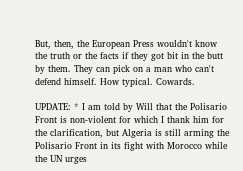But, then, the European Press wouldn't know the truth or the facts if they got bit in the butt by them. They can pick on a man who can't defend himself. How typical. Cowards.

UPDATE: * I am told by Will that the Polisario Front is non-violent for which I thank him for the clarification, but Algeria is still arming the Polisario Front in its fight with Morocco while the UN urges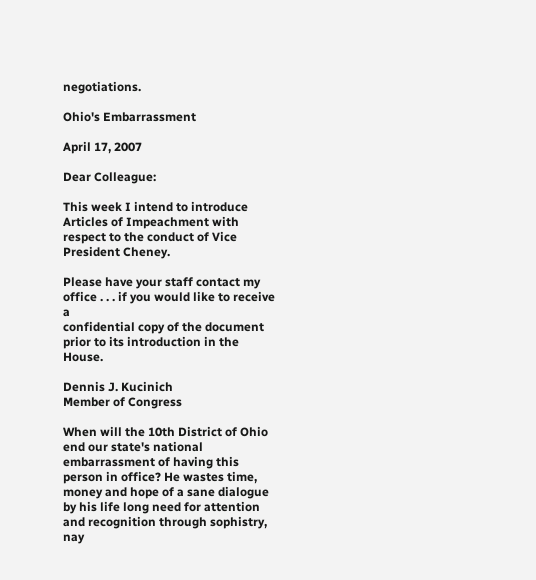negotiations.

Ohio's Embarrassment

April 17, 2007

Dear Colleague:

This week I intend to introduce Articles of Impeachment with respect to the conduct of Vice President Cheney.

Please have your staff contact my office . . . if you would like to receive a
confidential copy of the document prior to its introduction in the House.

Dennis J. Kucinich
Member of Congress

When will the 10th District of Ohio end our state's national embarrassment of having this person in office? He wastes time, money and hope of a sane dialogue by his life long need for attention and recognition through sophistry, nay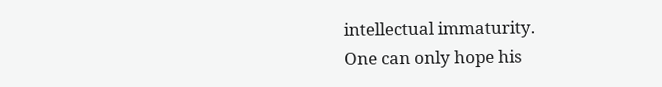intellectual immaturity.
One can only hope his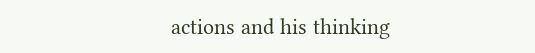actions and his thinking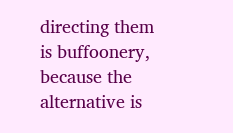directing them is buffoonery, because the alternative is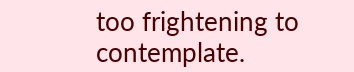too frightening to contemplate.